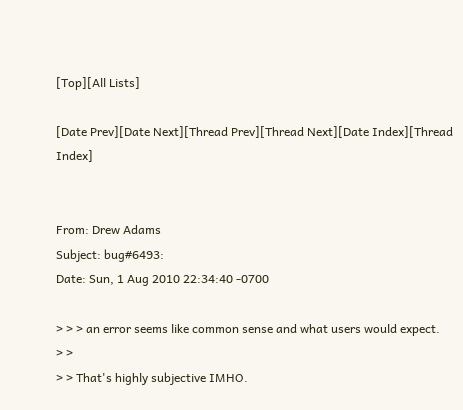[Top][All Lists]

[Date Prev][Date Next][Thread Prev][Thread Next][Date Index][Thread Index]


From: Drew Adams
Subject: bug#6493:
Date: Sun, 1 Aug 2010 22:34:40 -0700

> > > an error seems like common sense and what users would expect.
> >
> > That's highly subjective IMHO.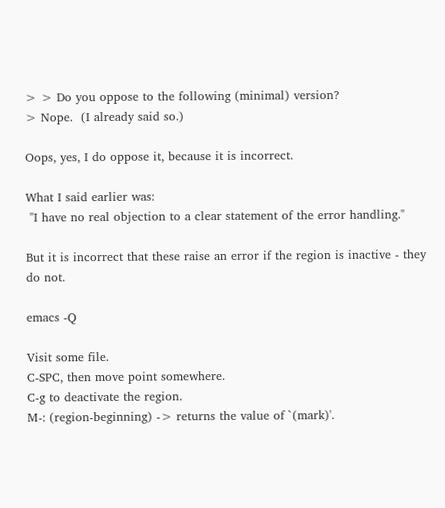> > Do you oppose to the following (minimal) version?
> Nope.  (I already said so.)

Oops, yes, I do oppose it, because it is incorrect.

What I said earlier was:
 "I have no real objection to a clear statement of the error handling."

But it is incorrect that these raise an error if the region is inactive - they
do not.

emacs -Q

Visit some file.
C-SPC, then move point somewhere.
C-g to deactivate the region.
M-: (region-beginning) -> returns the value of `(mark)'.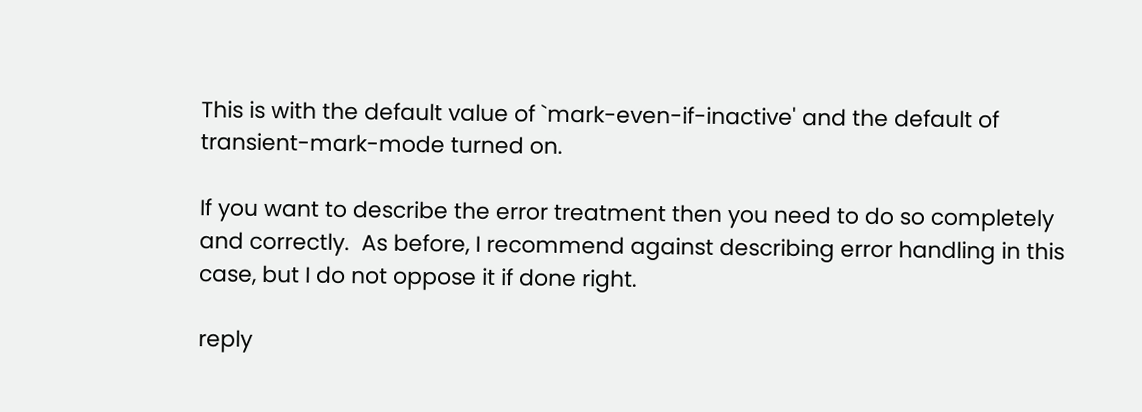This is with the default value of `mark-even-if-inactive' and the default of
transient-mark-mode turned on.

If you want to describe the error treatment then you need to do so completely
and correctly.  As before, I recommend against describing error handling in this
case, but I do not oppose it if done right.

reply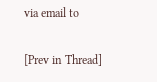via email to

[Prev in Thread]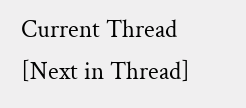Current Thread [Next in Thread]